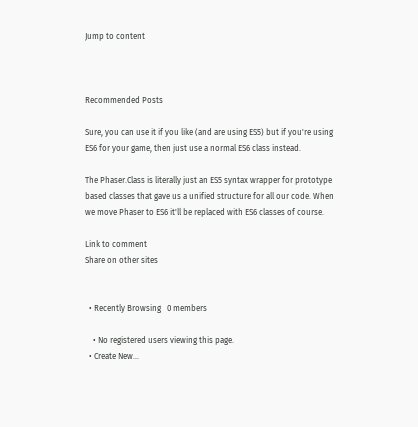Jump to content



Recommended Posts

Sure, you can use it if you like (and are using ES5) but if you're using ES6 for your game, then just use a normal ES6 class instead.

The Phaser.Class is literally just an ES5 syntax wrapper for prototype based classes that gave us a unified structure for all our code. When we move Phaser to ES6 it'll be replaced with ES6 classes of course.

Link to comment
Share on other sites


  • Recently Browsing   0 members

    • No registered users viewing this page.
  • Create New...